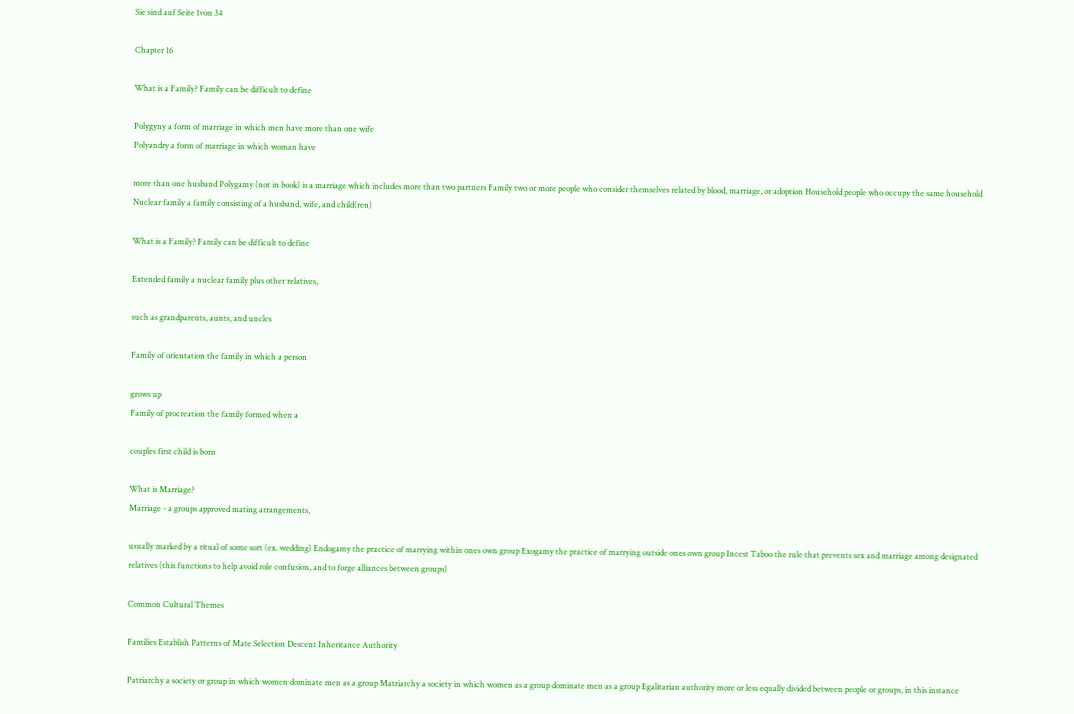Sie sind auf Seite 1von 34

Chapter 16

What is a Family? Family can be difficult to define

Polygyny a form of marriage in which men have more than one wife
Polyandry a form of marriage in which woman have

more than one husband Polygamy (not in book) is a marriage which includes more than two partners Family two or more people who consider themselves related by blood, marriage, or adoption Household people who occupy the same household Nuclear family a family consisting of a husband, wife, and child(ren)

What is a Family? Family can be difficult to define

Extended family a nuclear family plus other relatives,

such as grandparents, aunts, and uncles

Family of orientation the family in which a person

grows up
Family of procreation the family formed when a

couples first child is born

What is Marriage?
Marriage - a groups approved mating arrangements,

usually marked by a ritual of some sort (ex. wedding) Endogamy the practice of marrying within ones own group Exogamy the practice of marrying outside ones own group Incest Taboo the rule that prevents sex and marriage among designated relatives (this functions to help avoid role confusion, and to forge alliances between groups)

Common Cultural Themes

Families Establish Patterns of Mate Selection Descent Inheritance Authority

Patriarchy a society or group in which women dominate men as a group Matriarchy a society in which women as a group dominate men as a group Egalitarian authority more or less equally divided between people or groups, in this instance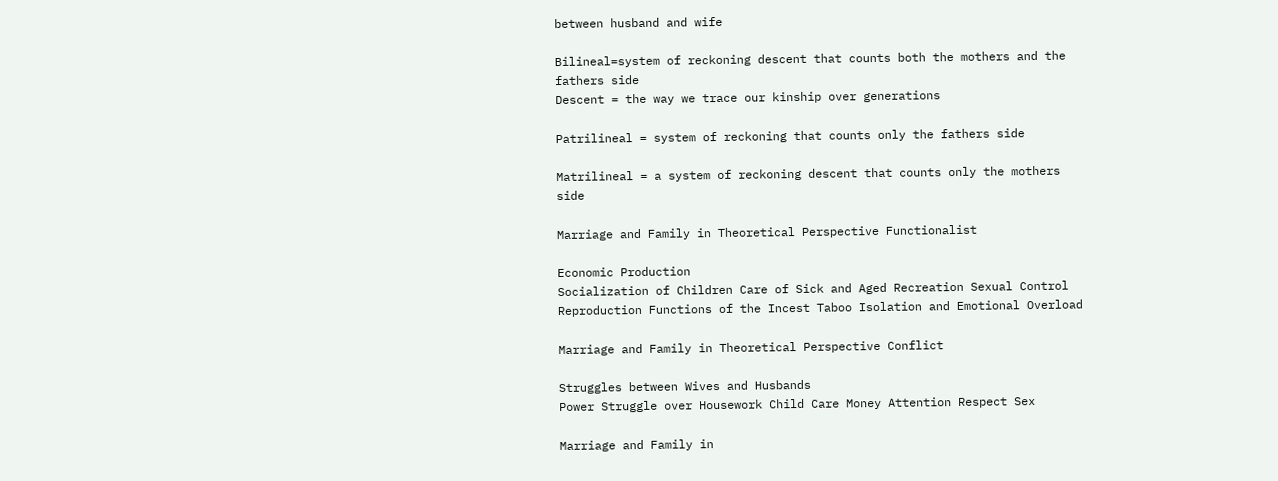between husband and wife

Bilineal=system of reckoning descent that counts both the mothers and the fathers side
Descent = the way we trace our kinship over generations

Patrilineal = system of reckoning that counts only the fathers side

Matrilineal = a system of reckoning descent that counts only the mothers side

Marriage and Family in Theoretical Perspective Functionalist

Economic Production
Socialization of Children Care of Sick and Aged Recreation Sexual Control Reproduction Functions of the Incest Taboo Isolation and Emotional Overload

Marriage and Family in Theoretical Perspective Conflict

Struggles between Wives and Husbands
Power Struggle over Housework Child Care Money Attention Respect Sex

Marriage and Family in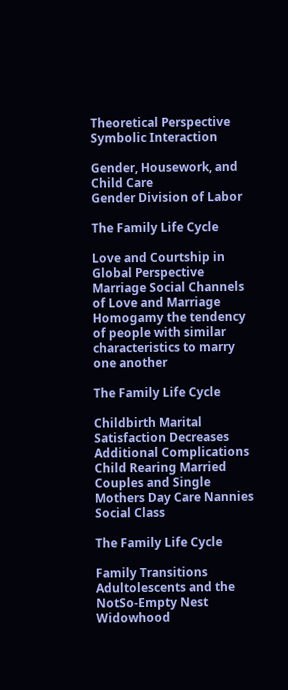Theoretical Perspective Symbolic Interaction

Gender, Housework, and Child Care
Gender Division of Labor

The Family Life Cycle

Love and Courtship in Global Perspective
Marriage Social Channels of Love and Marriage Homogamy the tendency of people with similar characteristics to marry one another

The Family Life Cycle

Childbirth Marital Satisfaction Decreases Additional Complications Child Rearing Married Couples and Single Mothers Day Care Nannies Social Class

The Family Life Cycle

Family Transitions Adultolescents and the NotSo-Empty Nest Widowhood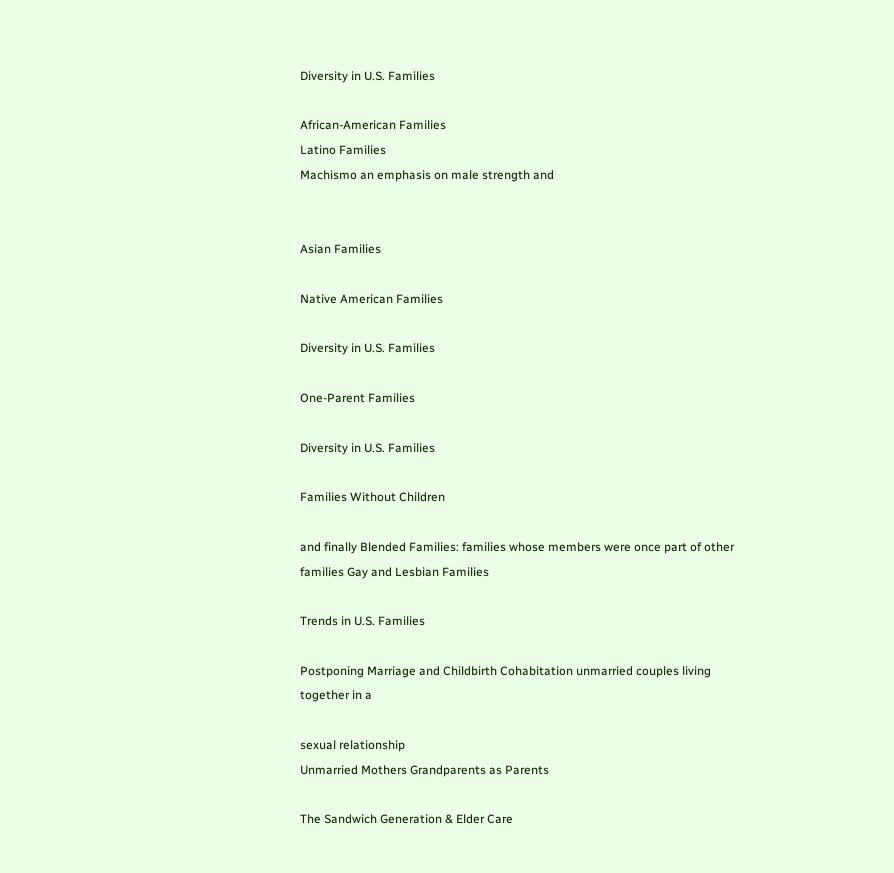Diversity in U.S. Families

African-American Families
Latino Families
Machismo an emphasis on male strength and


Asian Families

Native American Families

Diversity in U.S. Families

One-Parent Families

Diversity in U.S. Families

Families Without Children

and finally Blended Families: families whose members were once part of other families Gay and Lesbian Families

Trends in U.S. Families

Postponing Marriage and Childbirth Cohabitation unmarried couples living together in a

sexual relationship
Unmarried Mothers Grandparents as Parents

The Sandwich Generation & Elder Care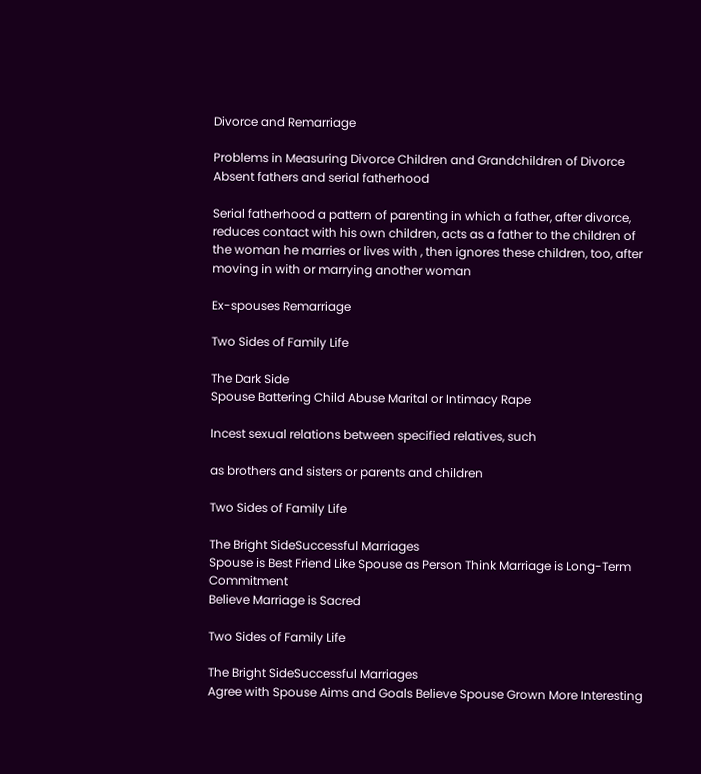Divorce and Remarriage

Problems in Measuring Divorce Children and Grandchildren of Divorce Absent fathers and serial fatherhood

Serial fatherhood a pattern of parenting in which a father, after divorce, reduces contact with his own children, acts as a father to the children of the woman he marries or lives with , then ignores these children, too, after moving in with or marrying another woman

Ex-spouses Remarriage

Two Sides of Family Life

The Dark Side
Spouse Battering Child Abuse Marital or Intimacy Rape

Incest sexual relations between specified relatives, such

as brothers and sisters or parents and children

Two Sides of Family Life

The Bright SideSuccessful Marriages
Spouse is Best Friend Like Spouse as Person Think Marriage is Long-Term Commitment
Believe Marriage is Sacred

Two Sides of Family Life

The Bright SideSuccessful Marriages
Agree with Spouse Aims and Goals Believe Spouse Grown More Interesting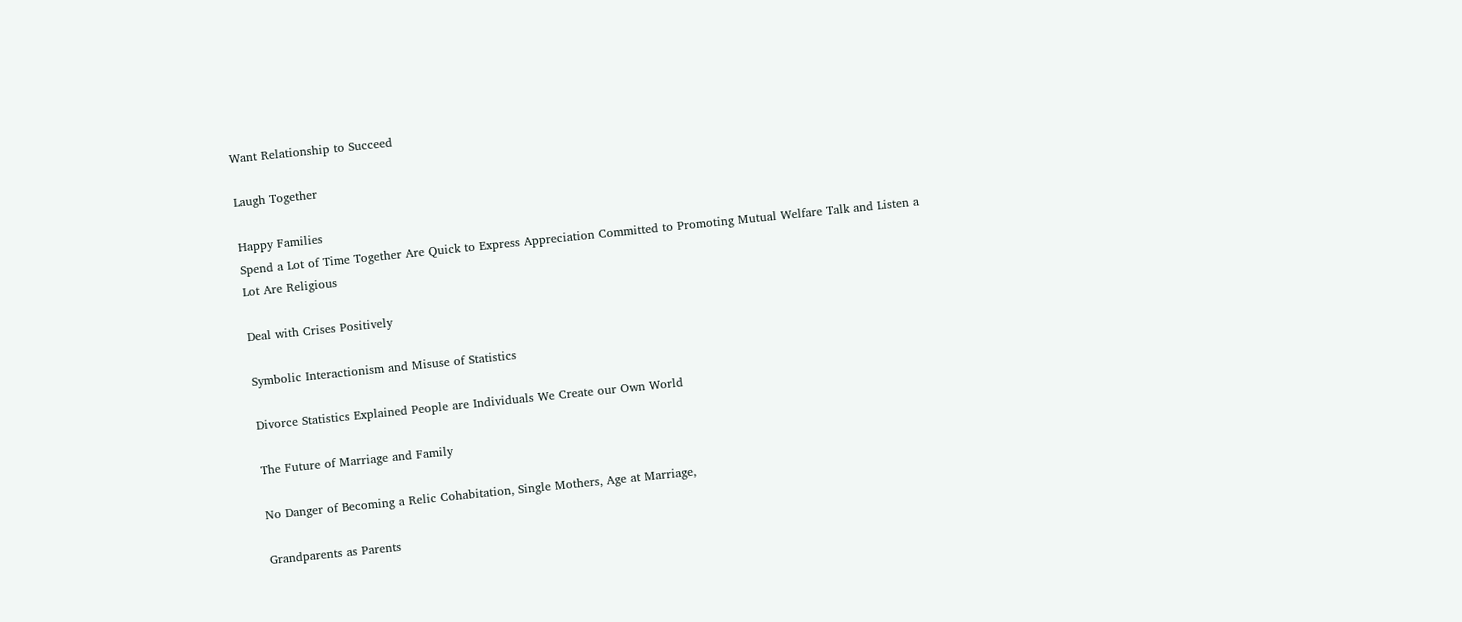Want Relationship to Succeed

Laugh Together

Happy Families
Spend a Lot of Time Together Are Quick to Express Appreciation Committed to Promoting Mutual Welfare Talk and Listen a Lot Are Religious

Deal with Crises Positively

Symbolic Interactionism and Misuse of Statistics

Divorce Statistics Explained People are Individuals We Create our Own World

The Future of Marriage and Family

No Danger of Becoming a Relic Cohabitation, Single Mothers, Age at Marriage,

Grandparents as Parents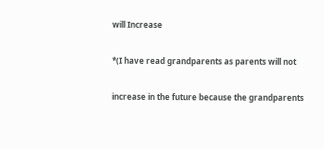will Increase

*(I have read grandparents as parents will not

increase in the future because the grandparents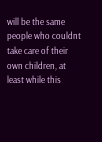will be the same people who couldnt take care of their own children, at least while this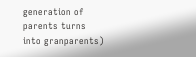generation of parents turns into granparents)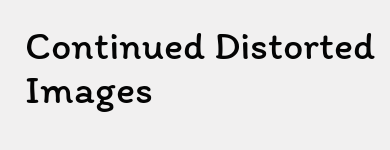Continued Distorted Images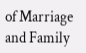of Marriage and Family